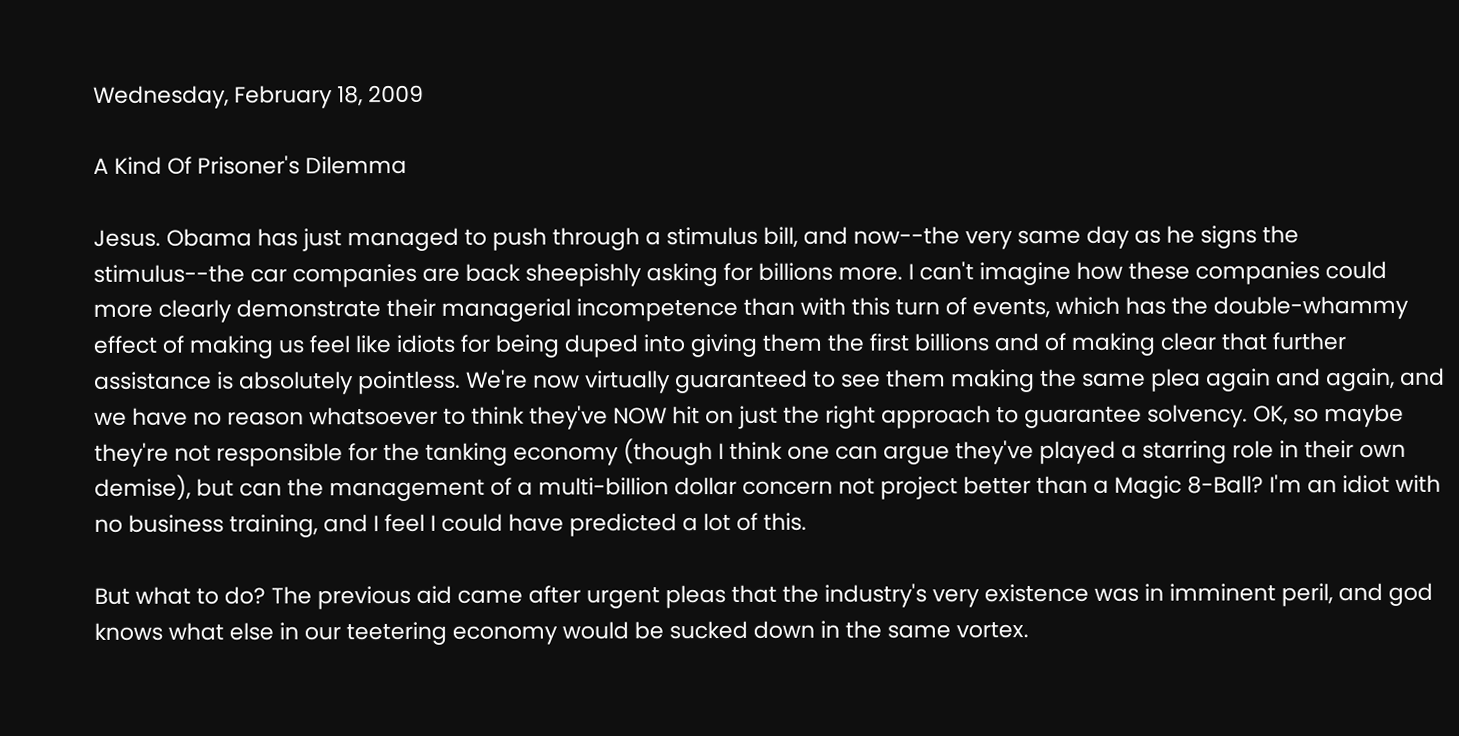Wednesday, February 18, 2009

A Kind Of Prisoner's Dilemma

Jesus. Obama has just managed to push through a stimulus bill, and now--the very same day as he signs the stimulus--the car companies are back sheepishly asking for billions more. I can't imagine how these companies could more clearly demonstrate their managerial incompetence than with this turn of events, which has the double-whammy effect of making us feel like idiots for being duped into giving them the first billions and of making clear that further assistance is absolutely pointless. We're now virtually guaranteed to see them making the same plea again and again, and we have no reason whatsoever to think they've NOW hit on just the right approach to guarantee solvency. OK, so maybe they're not responsible for the tanking economy (though I think one can argue they've played a starring role in their own demise), but can the management of a multi-billion dollar concern not project better than a Magic 8-Ball? I'm an idiot with no business training, and I feel I could have predicted a lot of this.

But what to do? The previous aid came after urgent pleas that the industry's very existence was in imminent peril, and god knows what else in our teetering economy would be sucked down in the same vortex.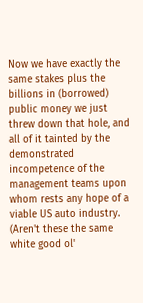Now we have exactly the same stakes plus the billions in (borrowed) public money we just threw down that hole, and all of it tainted by the demonstrated incompetence of the management teams upon whom rests any hope of a viable US auto industry. (Aren't these the same white good ol'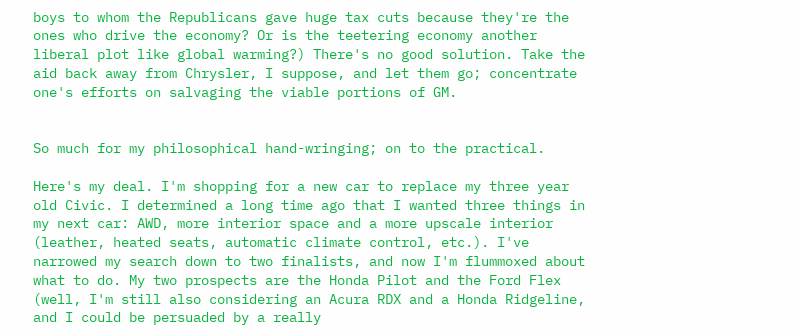boys to whom the Republicans gave huge tax cuts because they're the ones who drive the economy? Or is the teetering economy another liberal plot like global warming?) There's no good solution. Take the aid back away from Chrysler, I suppose, and let them go; concentrate one's efforts on salvaging the viable portions of GM.


So much for my philosophical hand-wringing; on to the practical.

Here's my deal. I'm shopping for a new car to replace my three year old Civic. I determined a long time ago that I wanted three things in my next car: AWD, more interior space and a more upscale interior (leather, heated seats, automatic climate control, etc.). I've narrowed my search down to two finalists, and now I'm flummoxed about what to do. My two prospects are the Honda Pilot and the Ford Flex (well, I'm still also considering an Acura RDX and a Honda Ridgeline, and I could be persuaded by a really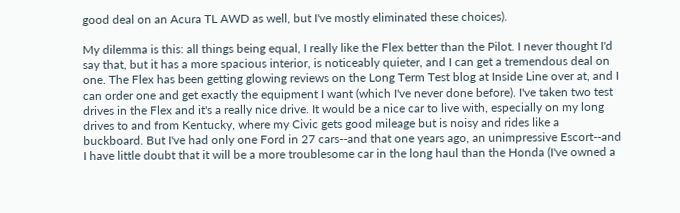good deal on an Acura TL AWD as well, but I've mostly eliminated these choices).

My dilemma is this: all things being equal, I really like the Flex better than the Pilot. I never thought I'd say that, but it has a more spacious interior, is noticeably quieter, and I can get a tremendous deal on one. The Flex has been getting glowing reviews on the Long Term Test blog at Inside Line over at, and I can order one and get exactly the equipment I want (which I've never done before). I've taken two test drives in the Flex and it's a really nice drive. It would be a nice car to live with, especially on my long drives to and from Kentucky, where my Civic gets good mileage but is noisy and rides like a buckboard. But I've had only one Ford in 27 cars--and that one years ago, an unimpressive Escort--and I have little doubt that it will be a more troublesome car in the long haul than the Honda (I've owned a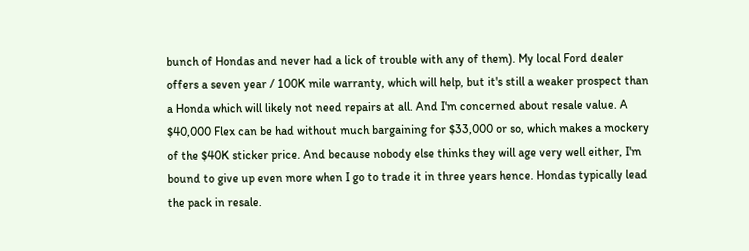bunch of Hondas and never had a lick of trouble with any of them). My local Ford dealer offers a seven year / 100K mile warranty, which will help, but it's still a weaker prospect than a Honda which will likely not need repairs at all. And I'm concerned about resale value. A $40,000 Flex can be had without much bargaining for $33,000 or so, which makes a mockery of the $40K sticker price. And because nobody else thinks they will age very well either, I'm bound to give up even more when I go to trade it in three years hence. Hondas typically lead the pack in resale.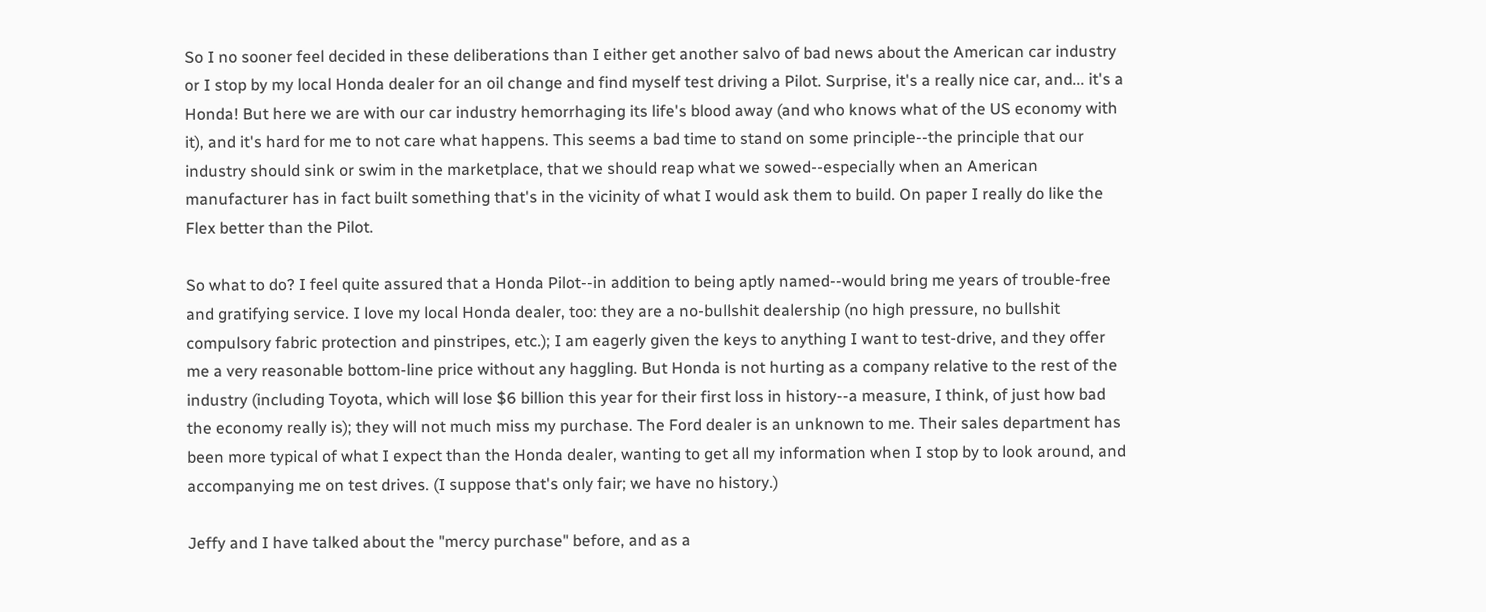So I no sooner feel decided in these deliberations than I either get another salvo of bad news about the American car industry or I stop by my local Honda dealer for an oil change and find myself test driving a Pilot. Surprise, it's a really nice car, and... it's a Honda! But here we are with our car industry hemorrhaging its life's blood away (and who knows what of the US economy with it), and it's hard for me to not care what happens. This seems a bad time to stand on some principle--the principle that our industry should sink or swim in the marketplace, that we should reap what we sowed--especially when an American manufacturer has in fact built something that's in the vicinity of what I would ask them to build. On paper I really do like the Flex better than the Pilot.

So what to do? I feel quite assured that a Honda Pilot--in addition to being aptly named--would bring me years of trouble-free and gratifying service. I love my local Honda dealer, too: they are a no-bullshit dealership (no high pressure, no bullshit compulsory fabric protection and pinstripes, etc.); I am eagerly given the keys to anything I want to test-drive, and they offer me a very reasonable bottom-line price without any haggling. But Honda is not hurting as a company relative to the rest of the industry (including Toyota, which will lose $6 billion this year for their first loss in history--a measure, I think, of just how bad the economy really is); they will not much miss my purchase. The Ford dealer is an unknown to me. Their sales department has been more typical of what I expect than the Honda dealer, wanting to get all my information when I stop by to look around, and accompanying me on test drives. (I suppose that's only fair; we have no history.)

Jeffy and I have talked about the "mercy purchase" before, and as a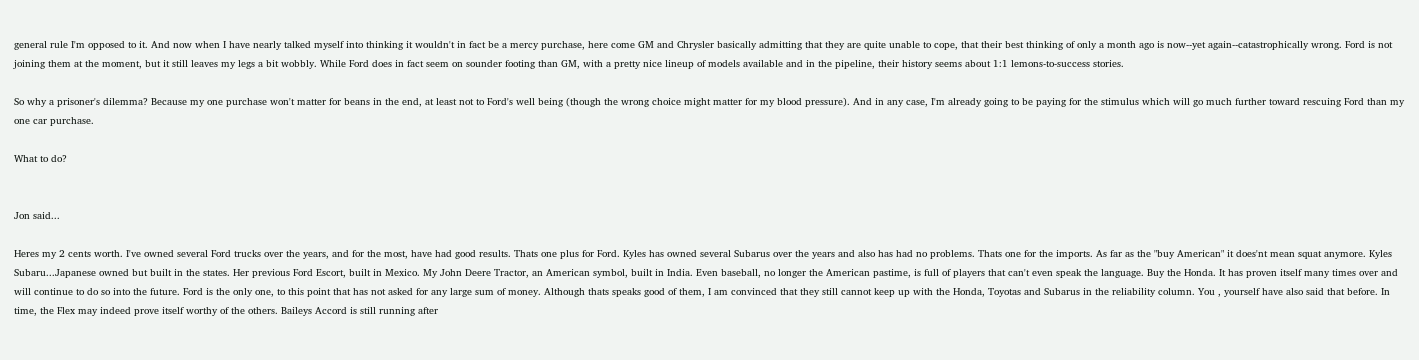general rule I'm opposed to it. And now when I have nearly talked myself into thinking it wouldn't in fact be a mercy purchase, here come GM and Chrysler basically admitting that they are quite unable to cope, that their best thinking of only a month ago is now--yet again--catastrophically wrong. Ford is not joining them at the moment, but it still leaves my legs a bit wobbly. While Ford does in fact seem on sounder footing than GM, with a pretty nice lineup of models available and in the pipeline, their history seems about 1:1 lemons-to-success stories.

So why a prisoner's dilemma? Because my one purchase won't matter for beans in the end, at least not to Ford's well being (though the wrong choice might matter for my blood pressure). And in any case, I'm already going to be paying for the stimulus which will go much further toward rescuing Ford than my one car purchase.

What to do?


Jon said...

Heres my 2 cents worth. I've owned several Ford trucks over the years, and for the most, have had good results. Thats one plus for Ford. Kyles has owned several Subarus over the years and also has had no problems. Thats one for the imports. As far as the "buy American" it does'nt mean squat anymore. Kyles Subaru...Japanese owned but built in the states. Her previous Ford Escort, built in Mexico. My John Deere Tractor, an American symbol, built in India. Even baseball, no longer the American pastime, is full of players that can't even speak the language. Buy the Honda. It has proven itself many times over and will continue to do so into the future. Ford is the only one, to this point that has not asked for any large sum of money. Although thats speaks good of them, I am convinced that they still cannot keep up with the Honda, Toyotas and Subarus in the reliability column. You , yourself have also said that before. In time, the Flex may indeed prove itself worthy of the others. Baileys Accord is still running after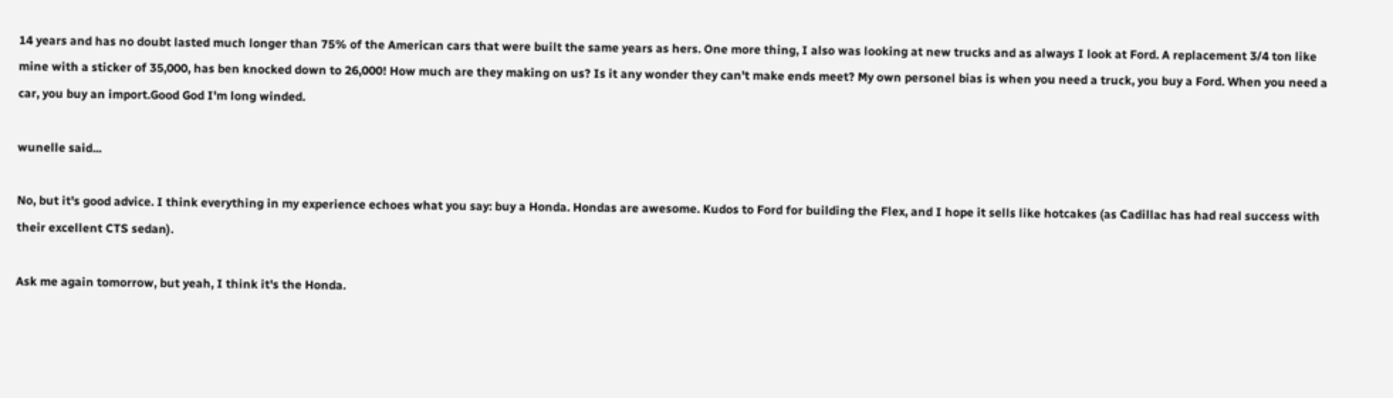14 years and has no doubt lasted much longer than 75% of the American cars that were built the same years as hers. One more thing, I also was looking at new trucks and as always I look at Ford. A replacement 3/4 ton like mine with a sticker of 35,000, has ben knocked down to 26,000! How much are they making on us? Is it any wonder they can't make ends meet? My own personel bias is when you need a truck, you buy a Ford. When you need a car, you buy an import.Good God I'm long winded.

wunelle said...

No, but it's good advice. I think everything in my experience echoes what you say: buy a Honda. Hondas are awesome. Kudos to Ford for building the Flex, and I hope it sells like hotcakes (as Cadillac has had real success with their excellent CTS sedan).

Ask me again tomorrow, but yeah, I think it's the Honda.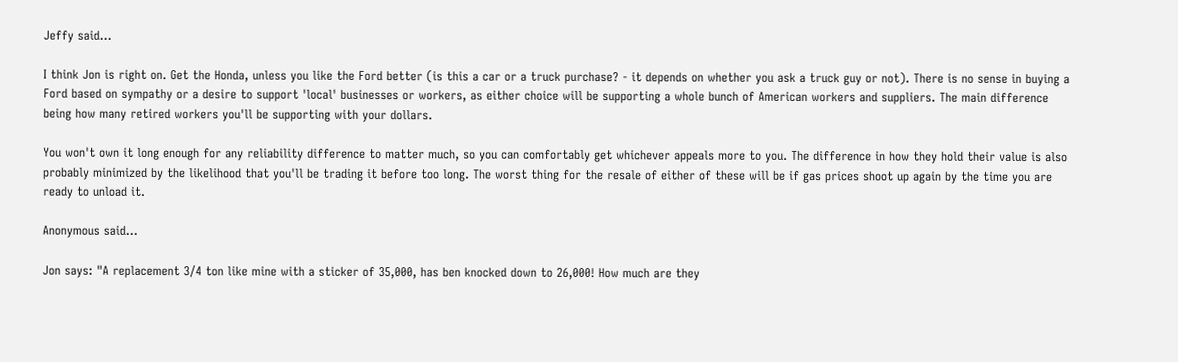Jeffy said...

I think Jon is right on. Get the Honda, unless you like the Ford better (is this a car or a truck purchase? - it depends on whether you ask a truck guy or not). There is no sense in buying a Ford based on sympathy or a desire to support 'local' businesses or workers, as either choice will be supporting a whole bunch of American workers and suppliers. The main difference being how many retired workers you'll be supporting with your dollars.

You won't own it long enough for any reliability difference to matter much, so you can comfortably get whichever appeals more to you. The difference in how they hold their value is also probably minimized by the likelihood that you'll be trading it before too long. The worst thing for the resale of either of these will be if gas prices shoot up again by the time you are ready to unload it.

Anonymous said...

Jon says: "A replacement 3/4 ton like mine with a sticker of 35,000, has ben knocked down to 26,000! How much are they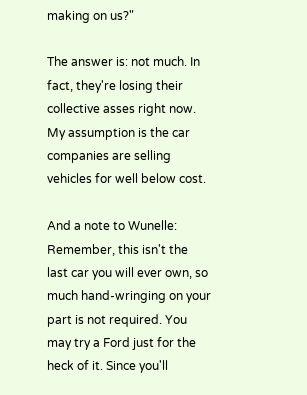making on us?"

The answer is: not much. In fact, they're losing their collective asses right now. My assumption is the car companies are selling vehicles for well below cost.

And a note to Wunelle: Remember, this isn't the last car you will ever own, so much hand-wringing on your part is not required. You may try a Ford just for the heck of it. Since you'll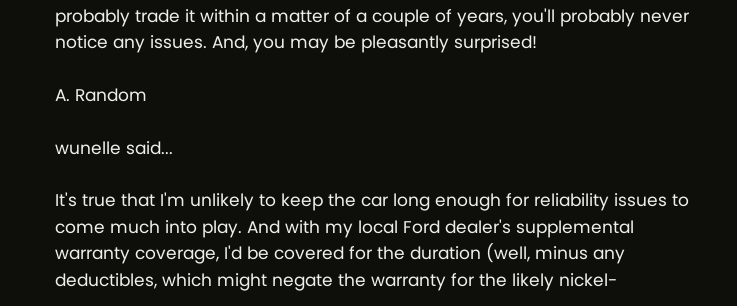probably trade it within a matter of a couple of years, you'll probably never notice any issues. And, you may be pleasantly surprised!

A. Random

wunelle said...

It's true that I'm unlikely to keep the car long enough for reliability issues to come much into play. And with my local Ford dealer's supplemental warranty coverage, I'd be covered for the duration (well, minus any deductibles, which might negate the warranty for the likely nickel-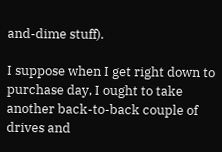and-dime stuff).

I suppose when I get right down to purchase day, I ought to take another back-to-back couple of drives and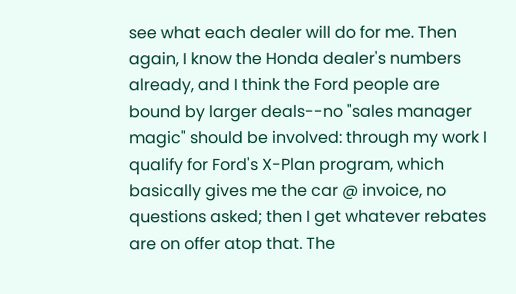see what each dealer will do for me. Then again, I know the Honda dealer's numbers already, and I think the Ford people are bound by larger deals--no "sales manager magic" should be involved: through my work I qualify for Ford's X-Plan program, which basically gives me the car @ invoice, no questions asked; then I get whatever rebates are on offer atop that. The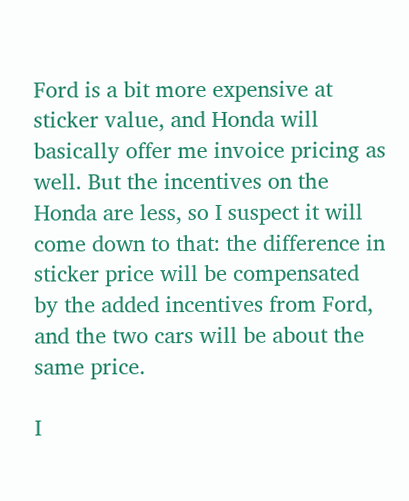Ford is a bit more expensive at sticker value, and Honda will basically offer me invoice pricing as well. But the incentives on the Honda are less, so I suspect it will come down to that: the difference in sticker price will be compensated by the added incentives from Ford, and the two cars will be about the same price.

I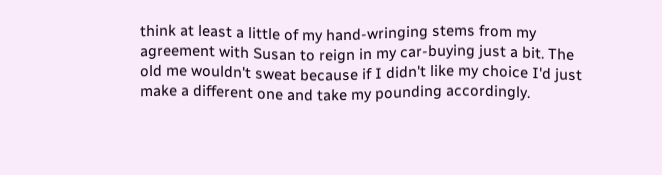think at least a little of my hand-wringing stems from my agreement with Susan to reign in my car-buying just a bit. The old me wouldn't sweat because if I didn't like my choice I'd just make a different one and take my pounding accordingly.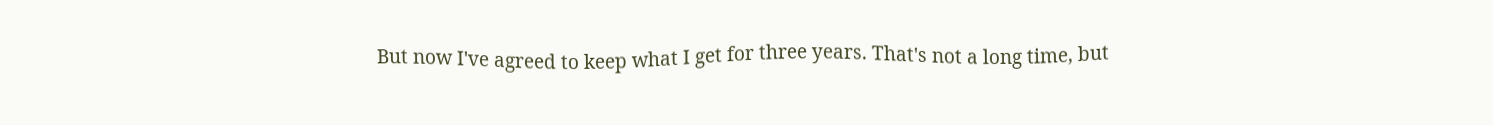But now I've agreed to keep what I get for three years. That's not a long time, but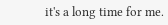it's a long time for me.